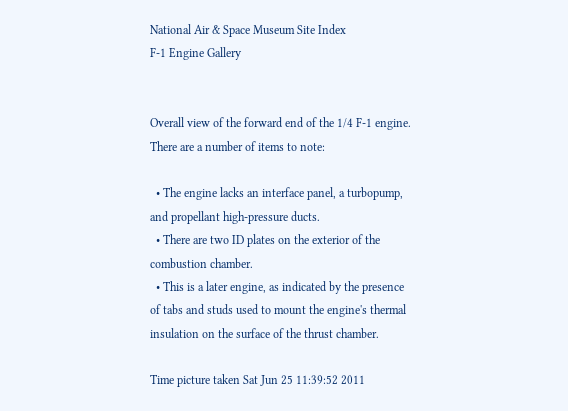National Air & Space Museum Site Index
F-1 Engine Gallery


Overall view of the forward end of the 1/4 F-1 engine. There are a number of items to note:

  • The engine lacks an interface panel, a turbopump, and propellant high-pressure ducts.
  • There are two ID plates on the exterior of the combustion chamber.
  • This is a later engine, as indicated by the presence of tabs and studs used to mount the engine's thermal insulation on the surface of the thrust chamber.

Time picture taken Sat Jun 25 11:39:52 2011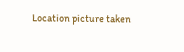Location picture taken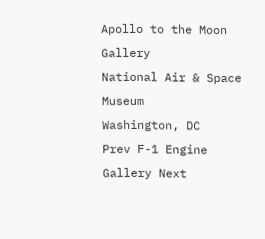Apollo to the Moon Gallery
National Air & Space Museum
Washington, DC
Prev F-1 Engine Gallery Next